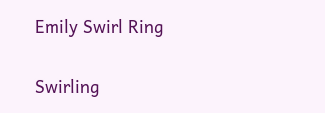Emily Swirl Ring

Swirling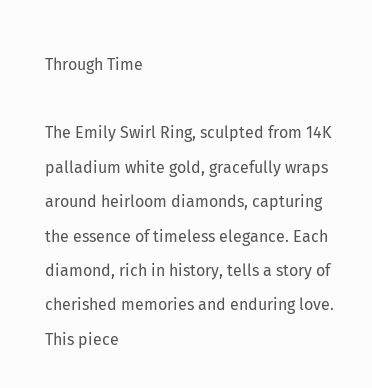Through Time

The Emily Swirl Ring, sculpted from 14K palladium white gold, gracefully wraps around heirloom diamonds, capturing the essence of timeless elegance. Each diamond, rich in history, tells a story of cherished memories and enduring love. This piece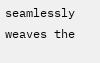seamlessly weaves the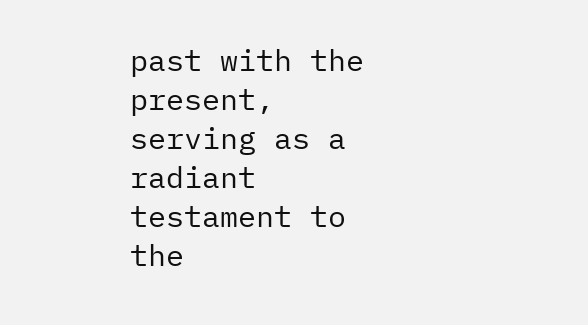past with the present, serving as a radiant testament to the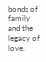bonds of family and the legacy of love.